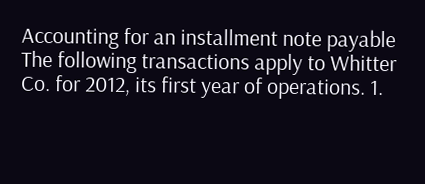Accounting for an installment note payable The following transactions apply to Whitter Co. for 2012, its first year of operations. 1.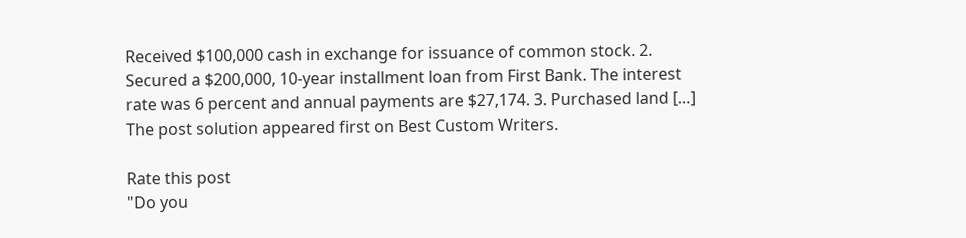Received $100,000 cash in exchange for issuance of common stock. 2. Secured a $200,000, 10-year installment loan from First Bank. The interest rate was 6 percent and annual payments are $27,174. 3. Purchased land […]
The post solution appeared first on Best Custom Writers.

Rate this post
"Do you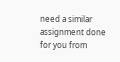need a similar assignment done for you from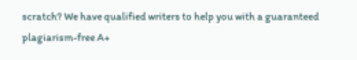scratch? We have qualified writers to help you with a guaranteed plagiarism-free A+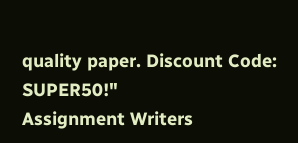quality paper. Discount Code: SUPER50!"
Assignment Writers